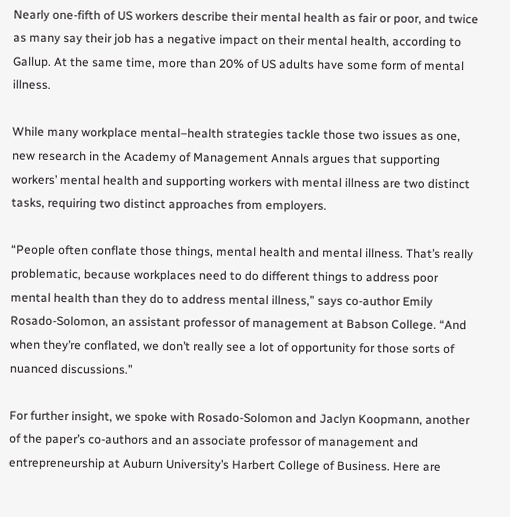Nearly one-fifth of US workers describe their mental health as fair or poor, and twice as many say their job has a negative impact on their mental health, according to Gallup. At the same time, more than 20% of US adults have some form of mental illness.

While many workplace mental–health strategies tackle those two issues as one, new research in the Academy of Management Annals argues that supporting workers’ mental health and supporting workers with mental illness are two distinct tasks, requiring two distinct approaches from employers.

“People often conflate those things, mental health and mental illness. That’s really problematic, because workplaces need to do different things to address poor mental health than they do to address mental illness,” says co-author Emily Rosado-Solomon, an assistant professor of management at Babson College. “And when they’re conflated, we don’t really see a lot of opportunity for those sorts of nuanced discussions.”

For further insight, we spoke with Rosado-Solomon and Jaclyn Koopmann, another of the paper’s co-authors and an associate professor of management and entrepreneurship at Auburn University’s Harbert College of Business. Here are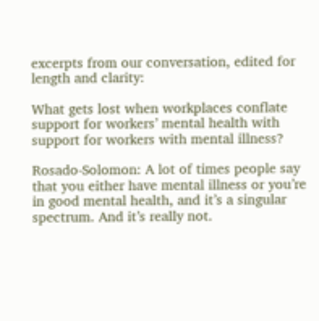excerpts from our conversation, edited for length and clarity:

What gets lost when workplaces conflate support for workers’ mental health with support for workers with mental illness?

Rosado-Solomon: A lot of times people say that you either have mental illness or you’re in good mental health, and it’s a singular spectrum. And it’s really not.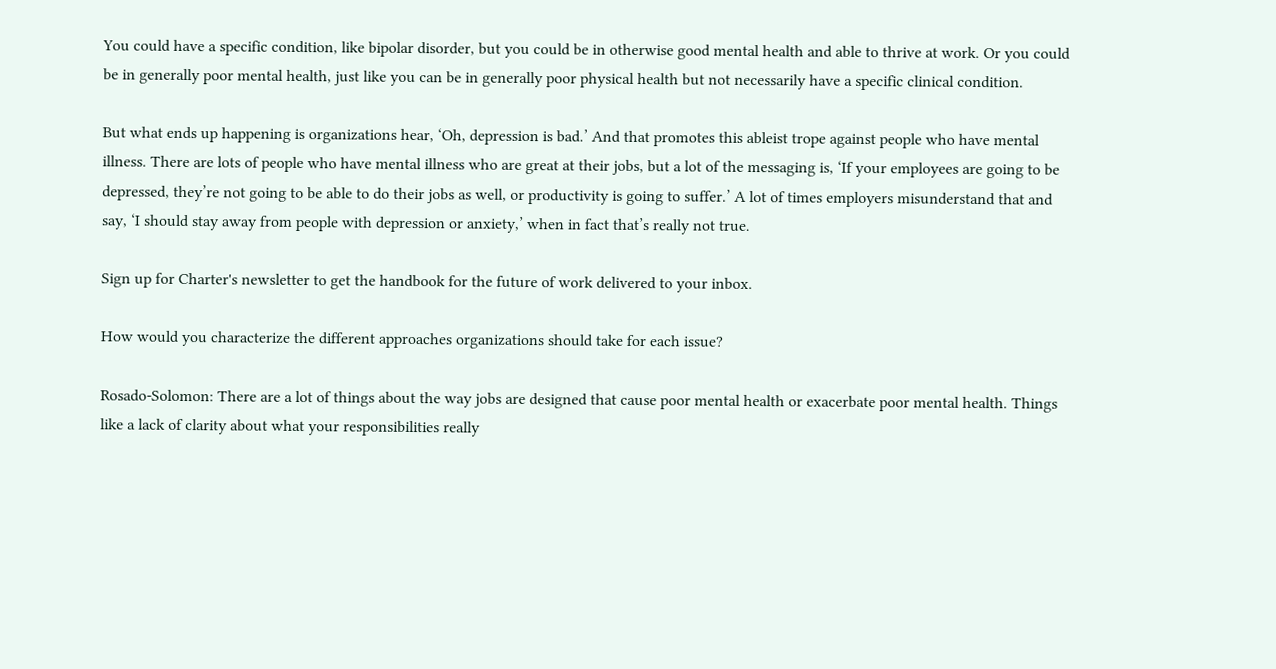You could have a specific condition, like bipolar disorder, but you could be in otherwise good mental health and able to thrive at work. Or you could be in generally poor mental health, just like you can be in generally poor physical health but not necessarily have a specific clinical condition.

But what ends up happening is organizations hear, ‘Oh, depression is bad.’ And that promotes this ableist trope against people who have mental illness. There are lots of people who have mental illness who are great at their jobs, but a lot of the messaging is, ‘If your employees are going to be depressed, they’re not going to be able to do their jobs as well, or productivity is going to suffer.’ A lot of times employers misunderstand that and say, ‘I should stay away from people with depression or anxiety,’ when in fact that’s really not true.

Sign up for Charter's newsletter to get the handbook for the future of work delivered to your inbox.

How would you characterize the different approaches organizations should take for each issue?

Rosado-Solomon: There are a lot of things about the way jobs are designed that cause poor mental health or exacerbate poor mental health. Things like a lack of clarity about what your responsibilities really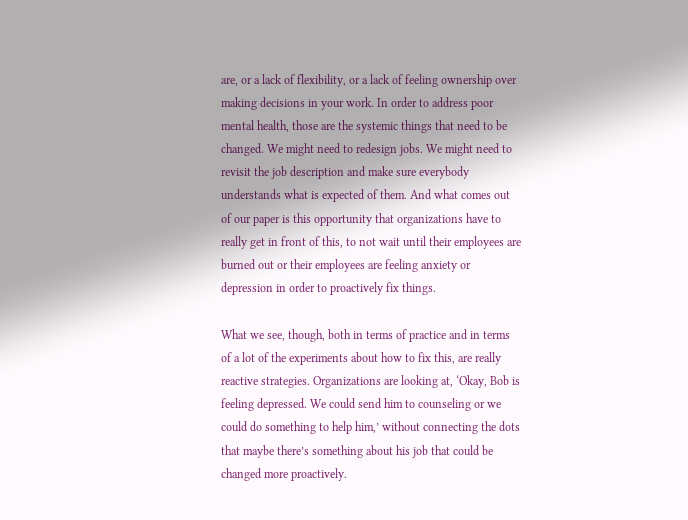are, or a lack of flexibility, or a lack of feeling ownership over making decisions in your work. In order to address poor mental health, those are the systemic things that need to be changed. We might need to redesign jobs. We might need to revisit the job description and make sure everybody understands what is expected of them. And what comes out of our paper is this opportunity that organizations have to really get in front of this, to not wait until their employees are burned out or their employees are feeling anxiety or depression in order to proactively fix things.

What we see, though, both in terms of practice and in terms of a lot of the experiments about how to fix this, are really reactive strategies. Organizations are looking at, ‘Okay, Bob is feeling depressed. We could send him to counseling or we could do something to help him,’ without connecting the dots that maybe there’s something about his job that could be changed more proactively.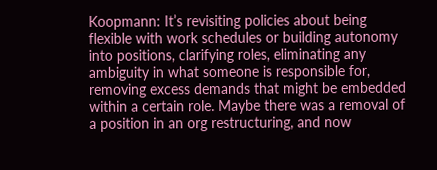Koopmann: It’s revisiting policies about being flexible with work schedules or building autonomy into positions, clarifying roles, eliminating any ambiguity in what someone is responsible for, removing excess demands that might be embedded within a certain role. Maybe there was a removal of a position in an org restructuring, and now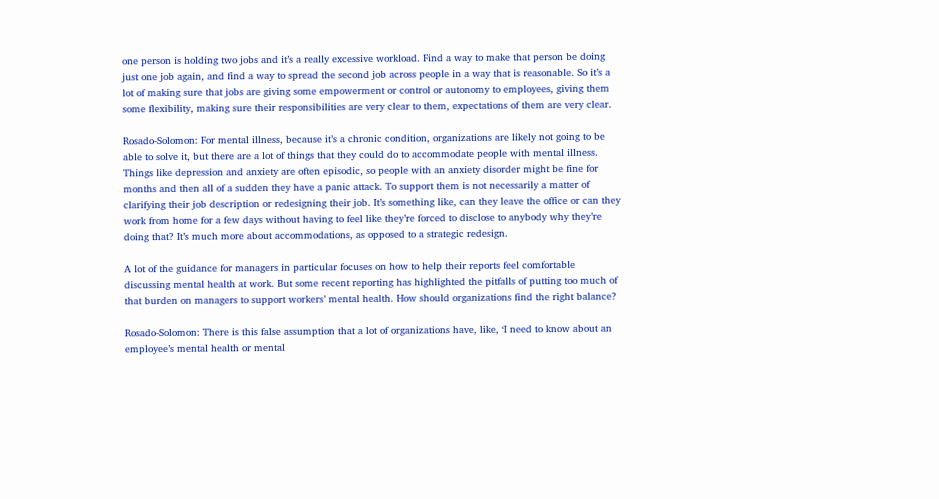one person is holding two jobs and it’s a really excessive workload. Find a way to make that person be doing just one job again, and find a way to spread the second job across people in a way that is reasonable. So it’s a lot of making sure that jobs are giving some empowerment or control or autonomy to employees, giving them some flexibility, making sure their responsibilities are very clear to them, expectations of them are very clear.

Rosado-Solomon: For mental illness, because it’s a chronic condition, organizations are likely not going to be able to solve it, but there are a lot of things that they could do to accommodate people with mental illness. Things like depression and anxiety are often episodic, so people with an anxiety disorder might be fine for months and then all of a sudden they have a panic attack. To support them is not necessarily a matter of clarifying their job description or redesigning their job. It’s something like, can they leave the office or can they work from home for a few days without having to feel like they’re forced to disclose to anybody why they’re doing that? It’s much more about accommodations, as opposed to a strategic redesign.

A lot of the guidance for managers in particular focuses on how to help their reports feel comfortable discussing mental health at work. But some recent reporting has highlighted the pitfalls of putting too much of that burden on managers to support workers’ mental health. How should organizations find the right balance?

Rosado-Solomon: There is this false assumption that a lot of organizations have, like, ‘I need to know about an employee’s mental health or mental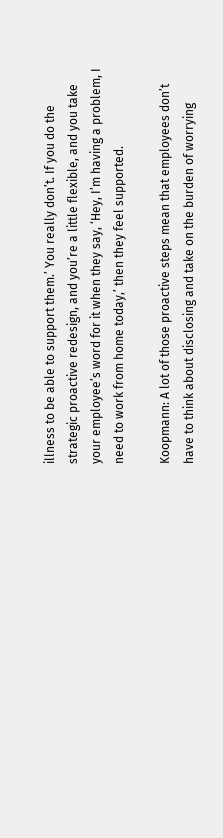illness to be able to support them.’ You really don’t. If you do the strategic proactive redesign, and you’re a little flexible, and you take your employee’s word for it when they say, ‘Hey, I’m having a problem, I need to work from home today,’ then they feel supported.

Koopmann: A lot of those proactive steps mean that employees don’t have to think about disclosing and take on the burden of worrying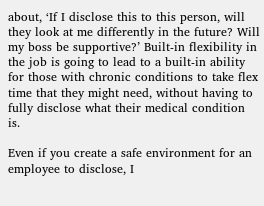about, ‘If I disclose this to this person, will they look at me differently in the future? Will my boss be supportive?’ Built-in flexibility in the job is going to lead to a built-in ability for those with chronic conditions to take flex time that they might need, without having to fully disclose what their medical condition is.

Even if you create a safe environment for an employee to disclose, I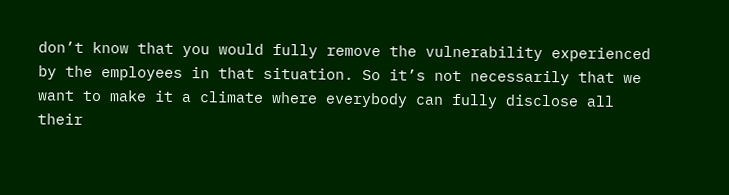don’t know that you would fully remove the vulnerability experienced by the employees in that situation. So it’s not necessarily that we want to make it a climate where everybody can fully disclose all their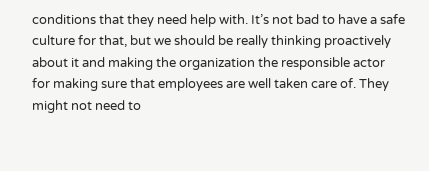conditions that they need help with. It’s not bad to have a safe culture for that, but we should be really thinking proactively about it and making the organization the responsible actor for making sure that employees are well taken care of. They might not need to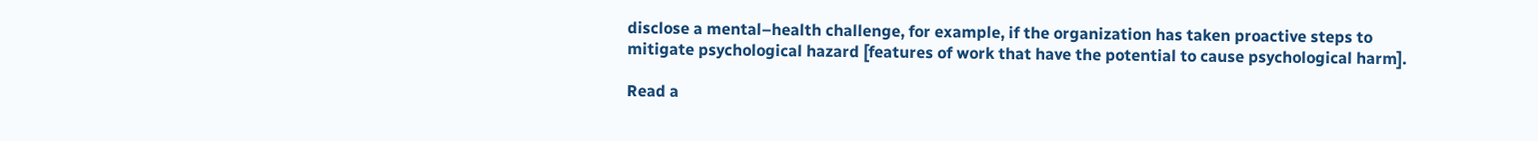disclose a mental–health challenge, for example, if the organization has taken proactive steps to mitigate psychological hazard [features of work that have the potential to cause psychological harm].

Read a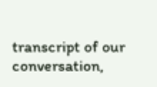transcript of our conversation,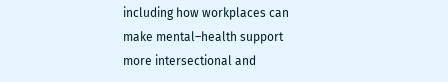including how workplaces can make mental–health support more intersectional and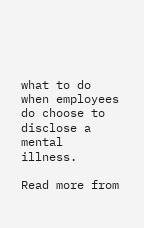what to do when employees do choose to disclose a mental illness.

Read more from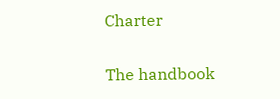Charter

The handbook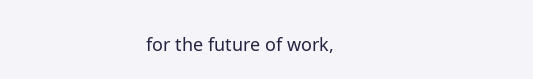for the future of work,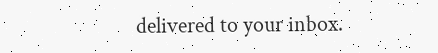delivered to your inbox.